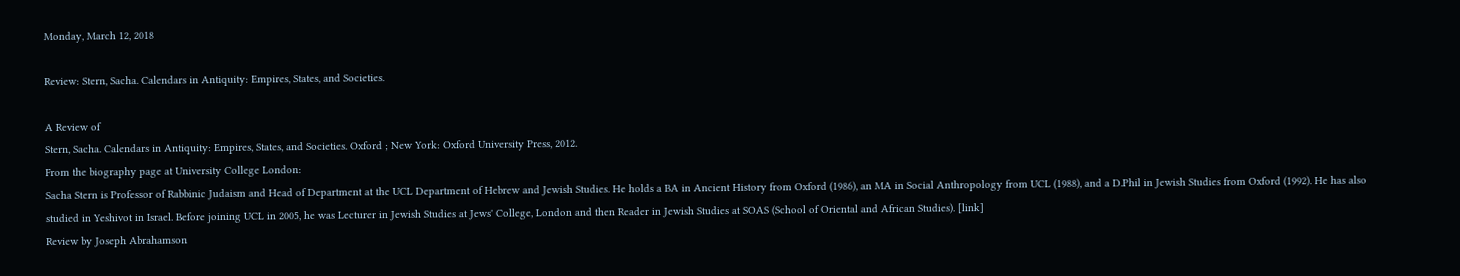Monday, March 12, 2018

Review: Stern, Sacha. Calendars in Antiquity: Empires, States, and Societies.

A Review of
Stern, Sacha. Calendars in Antiquity: Empires, States, and Societies. Oxford ; New York: Oxford University Press, 2012.
From the biography page at University College London:
Sacha Stern is Professor of Rabbinic Judaism and Head of Department at the UCL Department of Hebrew and Jewish Studies. He holds a BA in Ancient History from Oxford (1986), an MA in Social Anthropology from UCL (1988), and a D.Phil in Jewish Studies from Oxford (1992). He has also studied in Yeshivot in Israel. Before joining UCL in 2005, he was Lecturer in Jewish Studies at Jews' College, London and then Reader in Jewish Studies at SOAS (School of Oriental and African Studies). [link]
Review by Joseph Abrahamson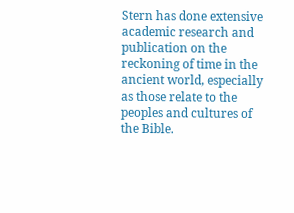Stern has done extensive academic research and publication on the reckoning of time in the ancient world, especially as those relate to the peoples and cultures of the Bible.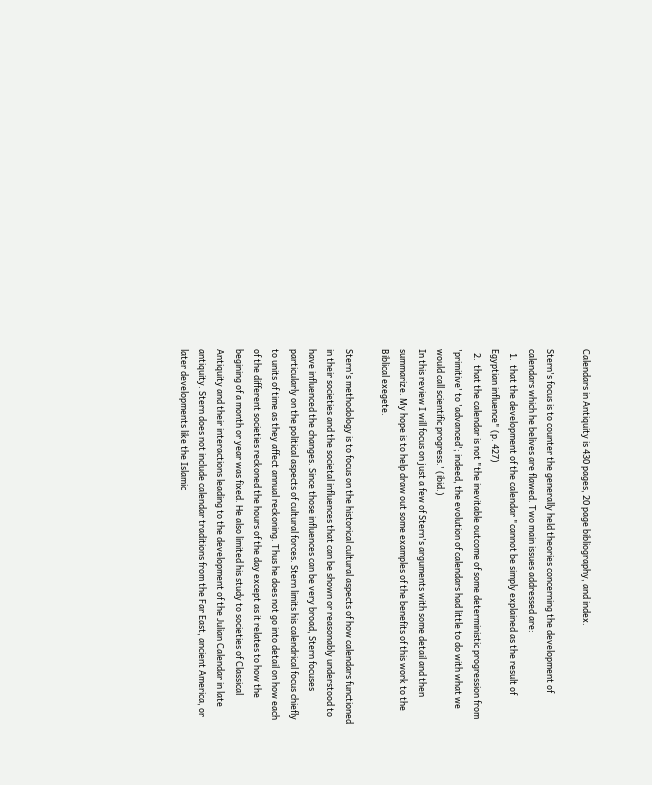Calendars in Antiquity is 430 pages, 20 page bibliography, and index.

Stern's focus is to counter the generally held theories concerning the development of calendars which he belives are flawed. Two main issues addressed are:
  1.  that the development of the calendar "cannot be simply explained as the result of Egyptian influence" (p. 427)
  2.  that the calendar is not "the inevitable outcome of some deterministic progression from 'primitive' to 'advanced'; indeed, the evolution of calendars had little to do with what we would call scientific progress.' (ibid.)
In this review I will focus on just a few of Stern's arguments with some detail and then summarize. My hope is to help draw out some examples of the benefits of this work to the Biblical exegete.

Stern's methodology is to focus on the historical cultural aspects of how calendars functioned in their societies and the societal influences that can be shown or reasonably understood to have influenced the changes. Since those influences can be very broad, Stern focuses particularly on the political aspects of cultural forces. Stern limits his calendrical focus chiefly to units of time as they affect annual reckoning. Thus he does not go into detail on how each of the different societies reckoned the hours of the day except as it relates to how the begining of a month or year was fixed. He also limited his study to societies of Classical Antiquity and their interactions leading to the development of the Julian Calendar in late antiquity. Stern does not include calendar traditions from the Far East, ancient America, or later developments like the Islamic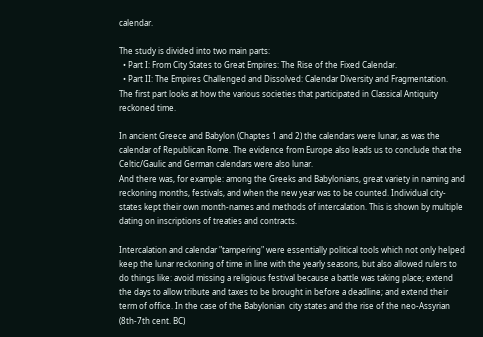calendar.

The study is divided into two main parts:
  • Part I: From City States to Great Empires: The Rise of the Fixed Calendar.
  • Part II: The Empires Challenged and Dissolved: Calendar Diversity and Fragmentation.
The first part looks at how the various societies that participated in Classical Antiquity reckoned time.

In ancient Greece and Babylon (Chaptes 1 and 2) the calendars were lunar, as was the calendar of Republican Rome. The evidence from Europe also leads us to conclude that the Celtic/Gaulic and German calendars were also lunar.
And there was, for example: among the Greeks and Babylonians, great variety in naming and reckoning months, festivals, and when the new year was to be counted. Individual city-states kept their own month-names and methods of intercalation. This is shown by multiple dating on inscriptions of treaties and contracts.

Intercalation and calendar "tampering" were essentially political tools which not only helped keep the lunar reckoning of time in line with the yearly seasons, but also allowed rulers to do things like: avoid missing a religious festival because a battle was taking place; extend the days to allow tribute and taxes to be brought in before a deadline; and extend their term of office. In the case of the Babylonian  city states and the rise of the neo-Assyrian (8th-7th cent. BC)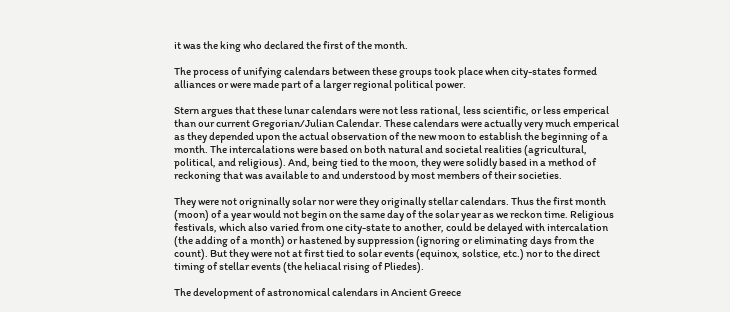it was the king who declared the first of the month.

The process of unifying calendars between these groups took place when city-states formed alliances or were made part of a larger regional political power.

Stern argues that these lunar calendars were not less rational, less scientific, or less emperical than our current Gregorian/Julian Calendar. These calendars were actually very much emperical as they depended upon the actual observation of the new moon to establish the beginning of a month. The intercalations were based on both natural and societal realities (agricultural, political, and religious). And, being tied to the moon, they were solidly based in a method of reckoning that was available to and understood by most members of their societies.

They were not origninally solar nor were they originally stellar calendars. Thus the first month (moon) of a year would not begin on the same day of the solar year as we reckon time. Religious festivals, which also varied from one city-state to another, could be delayed with intercalation (the adding of a month) or hastened by suppression (ignoring or eliminating days from the count). But they were not at first tied to solar events (equinox, solstice, etc.) nor to the direct timing of stellar events (the heliacal rising of Pliedes).

The development of astronomical calendars in Ancient Greece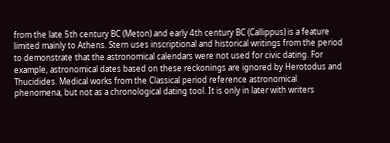from the late 5th century BC (Meton) and early 4th century BC (Callippus) is a feature limited mainly to Athens. Stern uses inscriptional and historical writings from the period to demonstrate that the astronomical calendars were not used for civic dating. For example, astronomical dates based on these reckonings are ignored by Herotodus and Thucidides. Medical works from the Classical period reference astronomical phenomena, but not as a chronological dating tool. It is only in later with writers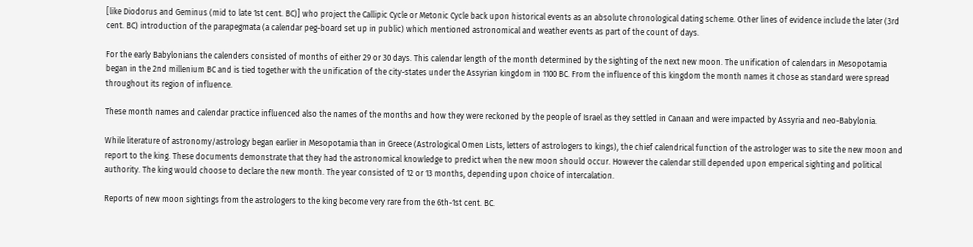[like Diodorus and Geminus (mid to late 1st cent. BC)] who project the Callipic Cycle or Metonic Cycle back upon historical events as an absolute chronological dating scheme. Other lines of evidence include the later (3rd cent. BC) introduction of the parapegmata (a calendar peg-board set up in public) which mentioned astronomical and weather events as part of the count of days.

For the early Babylonians the calenders consisted of months of either 29 or 30 days. This calendar length of the month determined by the sighting of the next new moon. The unification of calendars in Mesopotamia began in the 2nd millenium BC and is tied together with the unification of the city-states under the Assyrian kingdom in 1100 BC. From the influence of this kingdom the month names it chose as standard were spread throughout its region of influence.

These month names and calendar practice influenced also the names of the months and how they were reckoned by the people of Israel as they settled in Canaan and were impacted by Assyria and neo-Babylonia.

While literature of astronomy/astrology began earlier in Mesopotamia than in Greece (Astrological Omen Lists, letters of astrologers to kings), the chief calendrical function of the astrologer was to site the new moon and report to the king. These documents demonstrate that they had the astronomical knowledge to predict when the new moon should occur. However the calendar still depended upon emperical sighting and political authority. The king would choose to declare the new month. The year consisted of 12 or 13 months, depending upon choice of intercalation.

Reports of new moon sightings from the astrologers to the king become very rare from the 6th-1st cent. BC.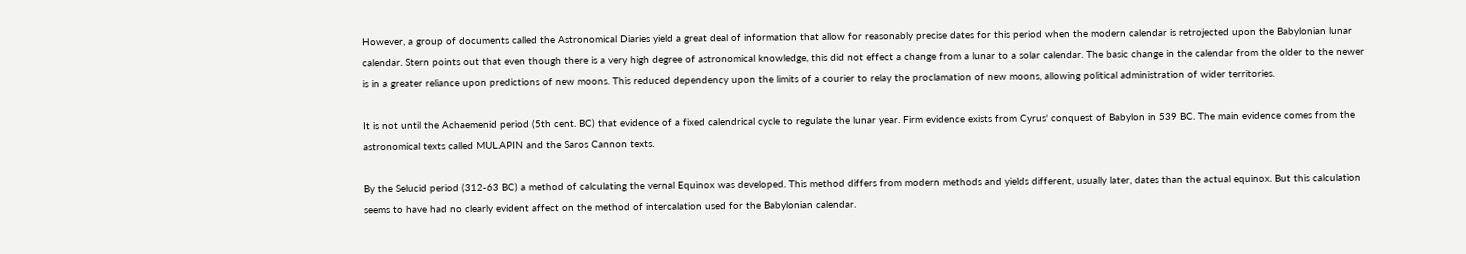However, a group of documents called the Astronomical Diaries yield a great deal of information that allow for reasonably precise dates for this period when the modern calendar is retrojected upon the Babylonian lunar calendar. Stern points out that even though there is a very high degree of astronomical knowledge, this did not effect a change from a lunar to a solar calendar. The basic change in the calendar from the older to the newer is in a greater reliance upon predictions of new moons. This reduced dependency upon the limits of a courier to relay the proclamation of new moons, allowing political administration of wider territories.

It is not until the Achaemenid period (5th cent. BC) that evidence of a fixed calendrical cycle to regulate the lunar year. Firm evidence exists from Cyrus' conquest of Babylon in 539 BC. The main evidence comes from the astronomical texts called MUL.APIN and the Saros Cannon texts.

By the Selucid period (312-63 BC) a method of calculating the vernal Equinox was developed. This method differs from modern methods and yields different, usually later, dates than the actual equinox. But this calculation seems to have had no clearly evident affect on the method of intercalation used for the Babylonian calendar.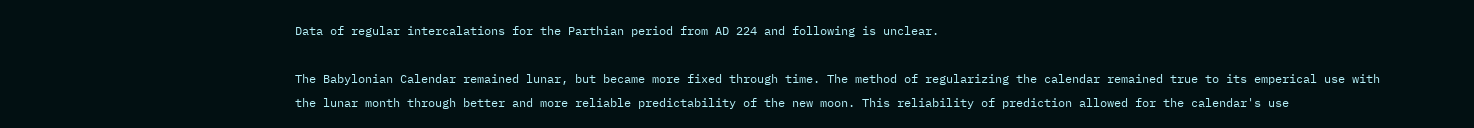Data of regular intercalations for the Parthian period from AD 224 and following is unclear.

The Babylonian Calendar remained lunar, but became more fixed through time. The method of regularizing the calendar remained true to its emperical use with the lunar month through better and more reliable predictability of the new moon. This reliability of prediction allowed for the calendar's use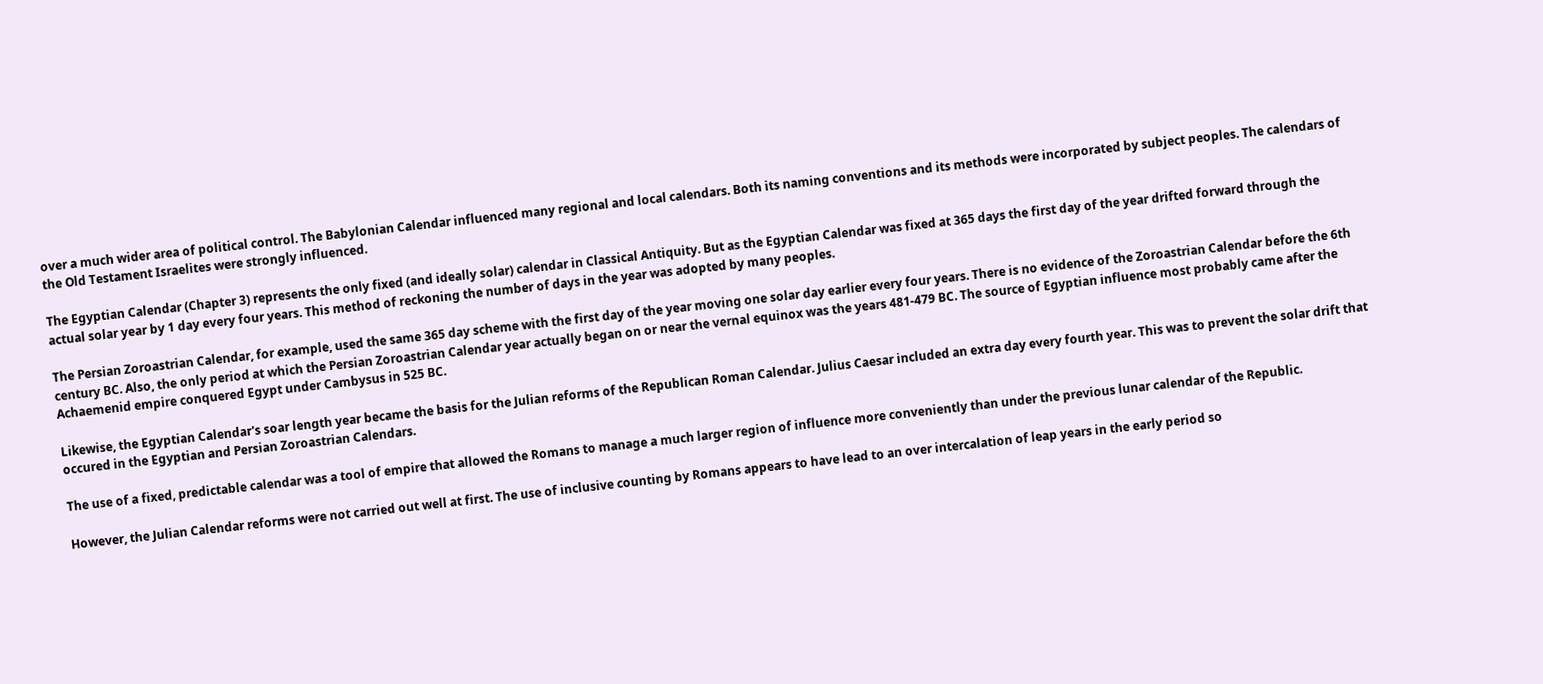over a much wider area of political control. The Babylonian Calendar influenced many regional and local calendars. Both its naming conventions and its methods were incorporated by subject peoples. The calendars of the Old Testament Israelites were strongly influenced.

The Egyptian Calendar (Chapter 3) represents the only fixed (and ideally solar) calendar in Classical Antiquity. But as the Egyptian Calendar was fixed at 365 days the first day of the year drifted forward through the actual solar year by 1 day every four years. This method of reckoning the number of days in the year was adopted by many peoples.

The Persian Zoroastrian Calendar, for example, used the same 365 day scheme with the first day of the year moving one solar day earlier every four years. There is no evidence of the Zoroastrian Calendar before the 6th century BC. Also, the only period at which the Persian Zoroastrian Calendar year actually began on or near the vernal equinox was the years 481-479 BC. The source of Egyptian influence most probably came after the Achaemenid empire conquered Egypt under Cambysus in 525 BC.

Likewise, the Egyptian Calendar's soar length year became the basis for the Julian reforms of the Republican Roman Calendar. Julius Caesar included an extra day every fourth year. This was to prevent the solar drift that occured in the Egyptian and Persian Zoroastrian Calendars.

The use of a fixed, predictable calendar was a tool of empire that allowed the Romans to manage a much larger region of influence more conveniently than under the previous lunar calendar of the Republic.

However, the Julian Calendar reforms were not carried out well at first. The use of inclusive counting by Romans appears to have lead to an over intercalation of leap years in the early period so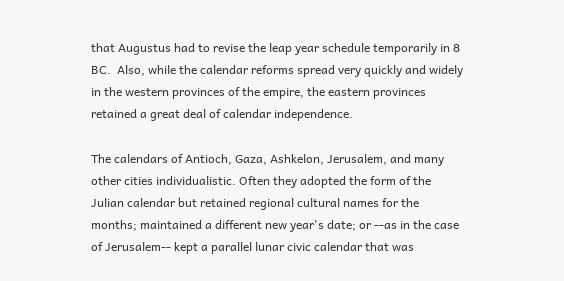that Augustus had to revise the leap year schedule temporarily in 8 BC.  Also, while the calendar reforms spread very quickly and widely in the western provinces of the empire, the eastern provinces retained a great deal of calendar independence.

The calendars of Antioch, Gaza, Ashkelon, Jerusalem, and many other cities individualistic. Often they adopted the form of the Julian calendar but retained regional cultural names for the months; maintained a different new year's date; or --as in the case of Jerusalem-- kept a parallel lunar civic calendar that was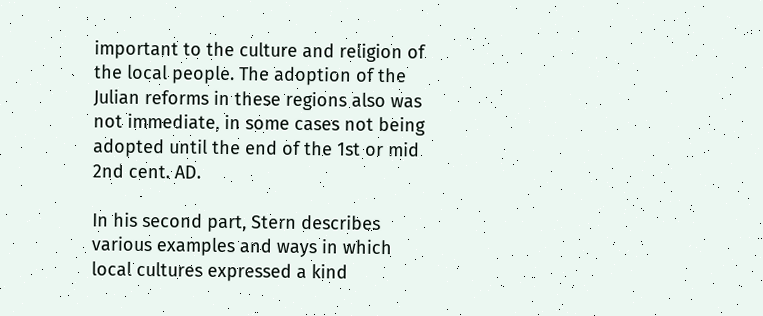important to the culture and religion of the local people. The adoption of the Julian reforms in these regions also was not immediate, in some cases not being adopted until the end of the 1st or mid 2nd cent. AD.

In his second part, Stern describes various examples and ways in which local cultures expressed a kind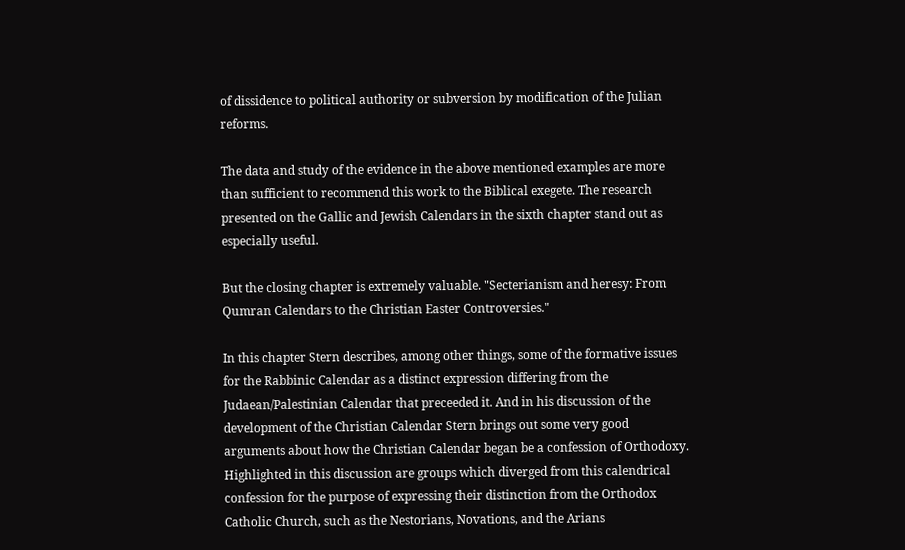of dissidence to political authority or subversion by modification of the Julian reforms.

The data and study of the evidence in the above mentioned examples are more than sufficient to recommend this work to the Biblical exegete. The research presented on the Gallic and Jewish Calendars in the sixth chapter stand out as especially useful.

But the closing chapter is extremely valuable. "Secterianism and heresy: From Qumran Calendars to the Christian Easter Controversies."

In this chapter Stern describes, among other things, some of the formative issues for the Rabbinic Calendar as a distinct expression differing from the Judaean/Palestinian Calendar that preceeded it. And in his discussion of the development of the Christian Calendar Stern brings out some very good arguments about how the Christian Calendar began be a confession of Orthodoxy. Highlighted in this discussion are groups which diverged from this calendrical confession for the purpose of expressing their distinction from the Orthodox Catholic Church, such as the Nestorians, Novations, and the Arians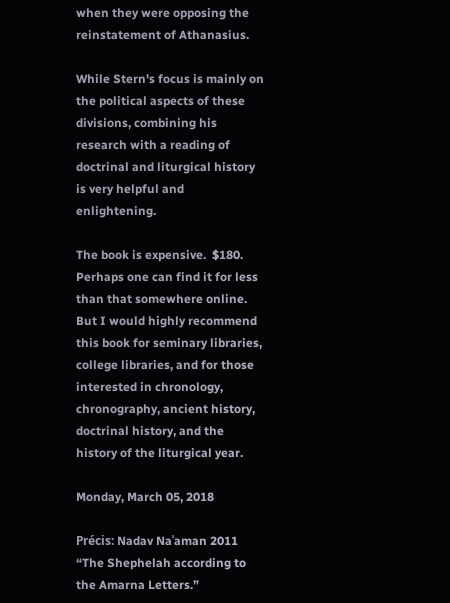when they were opposing the reinstatement of Athanasius.

While Stern's focus is mainly on the political aspects of these divisions, combining his research with a reading of doctrinal and liturgical history is very helpful and enlightening.

The book is expensive.  $180. Perhaps one can find it for less than that somewhere online. But I would highly recommend this book for seminary libraries, college libraries, and for those interested in chronology, chronography, ancient history, doctrinal history, and the history of the liturgical year.

Monday, March 05, 2018

Précis: Nadav Naʾaman 2011 “The Shephelah according to the Amarna Letters.”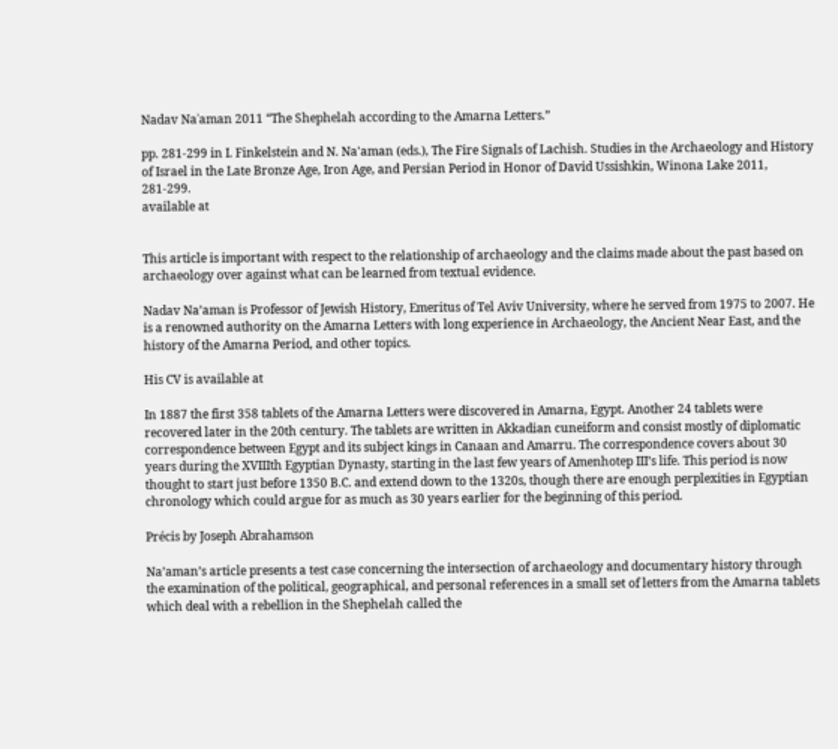Nadav Naʾaman 2011 “The Shephelah according to the Amarna Letters.”

pp. 281-299 in I. Finkelstein and N. Na'aman (eds.), The Fire Signals of Lachish. Studies in the Archaeology and History of Israel in the Late Bronze Age, Iron Age, and Persian Period in Honor of David Ussishkin, Winona Lake 2011, 281-299.
available at


This article is important with respect to the relationship of archaeology and the claims made about the past based on archaeology over against what can be learned from textual evidence.

Nadav Na’aman is Professor of Jewish History, Emeritus of Tel Aviv University, where he served from 1975 to 2007. He is a renowned authority on the Amarna Letters with long experience in Archaeology, the Ancient Near East, and the history of the Amarna Period, and other topics.

His CV is available at

In 1887 the first 358 tablets of the Amarna Letters were discovered in Amarna, Egypt. Another 24 tablets were recovered later in the 20th century. The tablets are written in Akkadian cuneiform and consist mostly of diplomatic correspondence between Egypt and its subject kings in Canaan and Amarru. The correspondence covers about 30 years during the XVIIIth Egyptian Dynasty, starting in the last few years of Amenhotep III’s life. This period is now thought to start just before 1350 B.C. and extend down to the 1320s, though there are enough perplexities in Egyptian chronology which could argue for as much as 30 years earlier for the beginning of this period.

Précis by Joseph Abrahamson

Na’aman’s article presents a test case concerning the intersection of archaeology and documentary history through the examination of the political, geographical, and personal references in a small set of letters from the Amarna tablets which deal with a rebellion in the Shephelah called the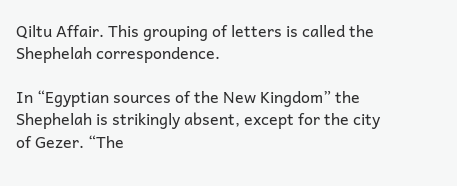Qiltu Affair. This grouping of letters is called the Shephelah correspondence.

In “Egyptian sources of the New Kingdom” the Shephelah is strikingly absent, except for the city of Gezer. “The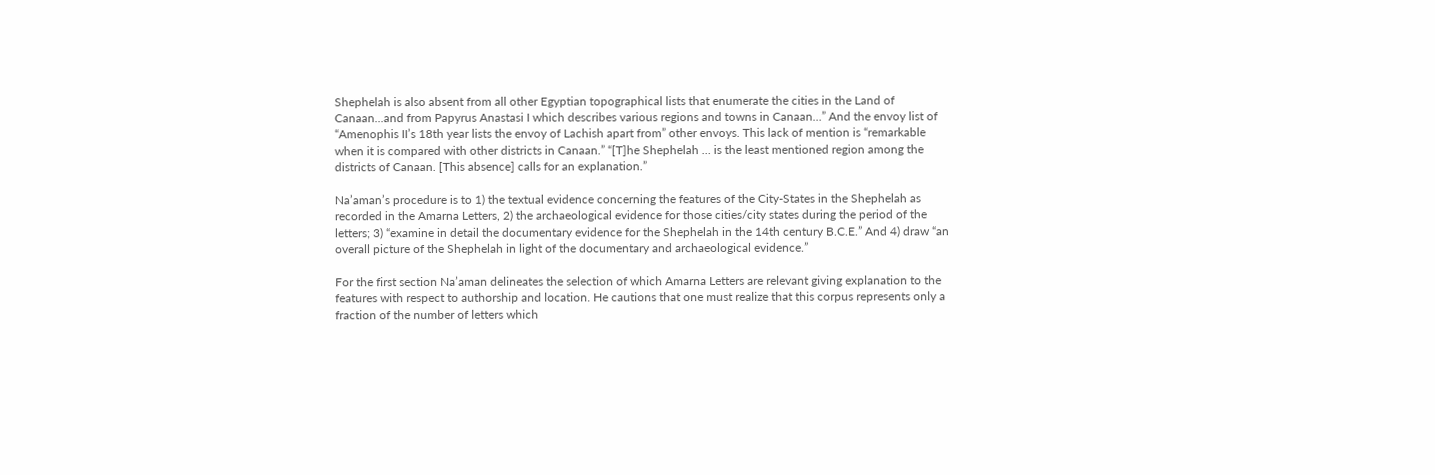Shephelah is also absent from all other Egyptian topographical lists that enumerate the cities in the Land of Canaan...and from Papyrus Anastasi I which describes various regions and towns in Canaan…” And the envoy list of “Amenophis II’s 18th year lists the envoy of Lachish apart from” other envoys. This lack of mention is “remarkable when it is compared with other districts in Canaan.” “[T]he Shephelah … is the least mentioned region among the districts of Canaan. [This absence] calls for an explanation.”

Na’aman’s procedure is to 1) the textual evidence concerning the features of the City-States in the Shephelah as recorded in the Amarna Letters, 2) the archaeological evidence for those cities/city states during the period of the letters; 3) “examine in detail the documentary evidence for the Shephelah in the 14th century B.C.E.” And 4) draw “an overall picture of the Shephelah in light of the documentary and archaeological evidence.”

For the first section Na’aman delineates the selection of which Amarna Letters are relevant giving explanation to the features with respect to authorship and location. He cautions that one must realize that this corpus represents only a fraction of the number of letters which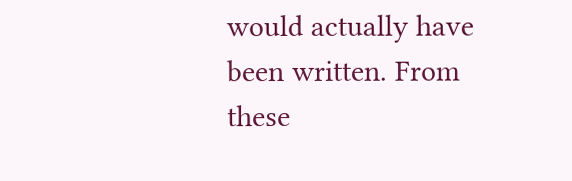would actually have been written. From these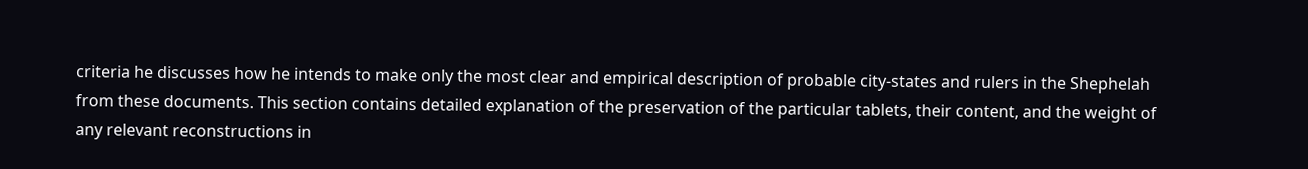criteria he discusses how he intends to make only the most clear and empirical description of probable city-states and rulers in the Shephelah from these documents. This section contains detailed explanation of the preservation of the particular tablets, their content, and the weight of any relevant reconstructions in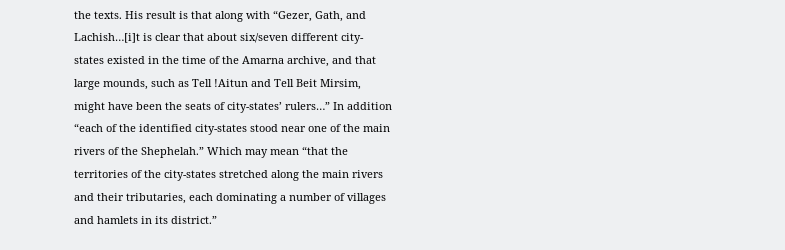the texts. His result is that along with “Gezer, Gath, and Lachish…[i]t is clear that about six/seven different city-states existed in the time of the Amarna archive, and that large mounds, such as Tell !Aitun and Tell Beit Mirsim, might have been the seats of city-states’ rulers…” In addition “each of the identified city-states stood near one of the main rivers of the Shephelah.” Which may mean “that the territories of the city-states stretched along the main rivers and their tributaries, each dominating a number of villages and hamlets in its district.”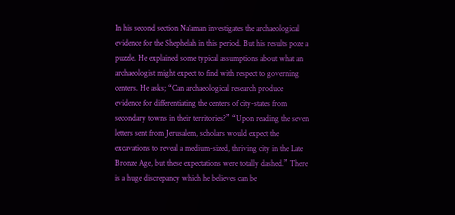In his second section Na’aman investigates the archaeological evidence for the Shephelah in this period. But his results poze a puzzle. He explained some typical assumptions about what an archaeologist might expect to find with respect to governing centers. He asks; “Can archaeological research produce evidence for differentiating the centers of city-states from secondary towns in their territories?” “Upon reading the seven letters sent from Jerusalem, scholars would expect the excavations to reveal a medium-sized, thriving city in the Late Bronze Age, but these expectations were totally dashed.” There is a huge discrepancy which he believes can be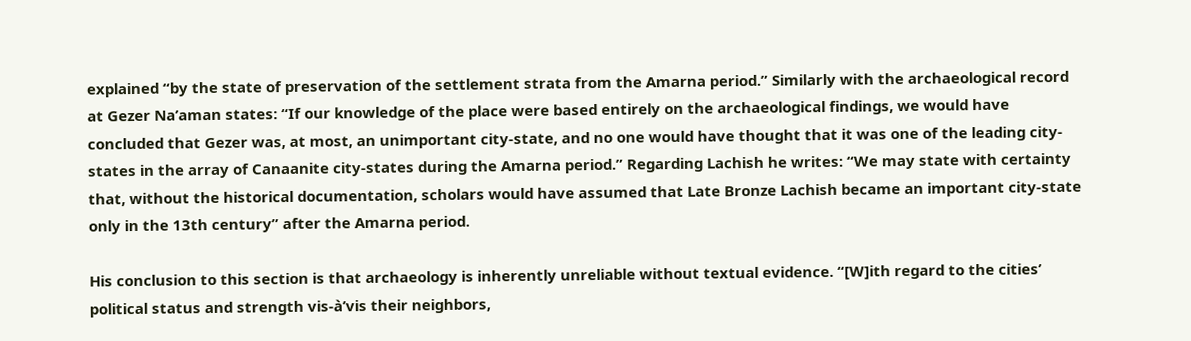explained “by the state of preservation of the settlement strata from the Amarna period.” Similarly with the archaeological record at Gezer Na’aman states: “If our knowledge of the place were based entirely on the archaeological findings, we would have concluded that Gezer was, at most, an unimportant city-state, and no one would have thought that it was one of the leading city-states in the array of Canaanite city-states during the Amarna period.” Regarding Lachish he writes: “We may state with certainty that, without the historical documentation, scholars would have assumed that Late Bronze Lachish became an important city-state only in the 13th century” after the Amarna period.

His conclusion to this section is that archaeology is inherently unreliable without textual evidence. “[W]ith regard to the cities’ political status and strength vis-à’vis their neighbors,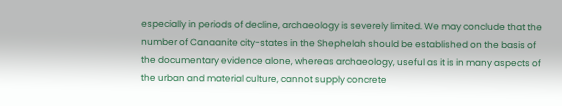especially in periods of decline, archaeology is severely limited. We may conclude that the number of Canaanite city-states in the Shephelah should be established on the basis of the documentary evidence alone, whereas archaeology, useful as it is in many aspects of the urban and material culture, cannot supply concrete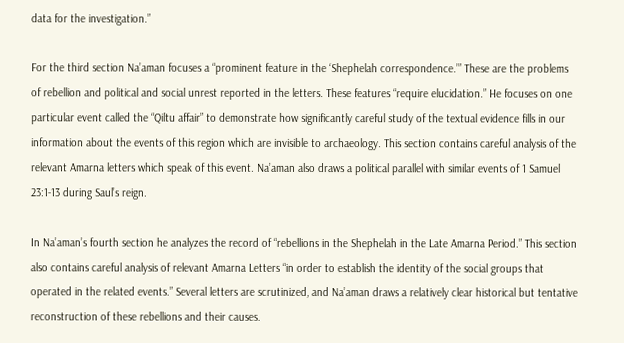data for the investigation.”

For the third section Na’aman focuses a “prominent feature in the ‘Shephelah correspondence.’” These are the problems of rebellion and political and social unrest reported in the letters. These features “require elucidation.” He focuses on one particular event called the “Qiltu affair” to demonstrate how significantly careful study of the textual evidence fills in our information about the events of this region which are invisible to archaeology. This section contains careful analysis of the relevant Amarna letters which speak of this event. Na’aman also draws a political parallel with similar events of 1 Samuel 23:1-13 during Saul’s reign.

In Na’aman’s fourth section he analyzes the record of “rebellions in the Shephelah in the Late Amarna Period.” This section also contains careful analysis of relevant Amarna Letters “in order to establish the identity of the social groups that operated in the related events.” Several letters are scrutinized, and Na’aman draws a relatively clear historical but tentative reconstruction of these rebellions and their causes.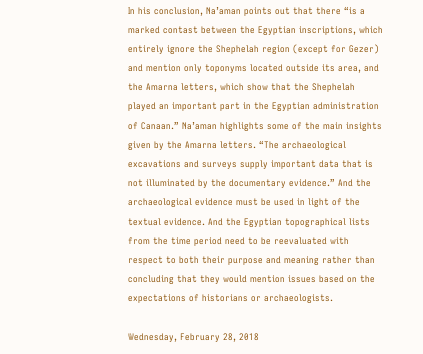In his conclusion, Na’aman points out that there “is a marked contast between the Egyptian inscriptions, which entirely ignore the Shephelah region (except for Gezer) and mention only toponyms located outside its area, and the Amarna letters, which show that the Shephelah played an important part in the Egyptian administration of Canaan.” Na’aman highlights some of the main insights given by the Amarna letters. “The archaeological excavations and surveys supply important data that is not illuminated by the documentary evidence.” And the archaeological evidence must be used in light of the textual evidence. And the Egyptian topographical lists from the time period need to be reevaluated with respect to both their purpose and meaning rather than concluding that they would mention issues based on the expectations of historians or archaeologists.

Wednesday, February 28, 2018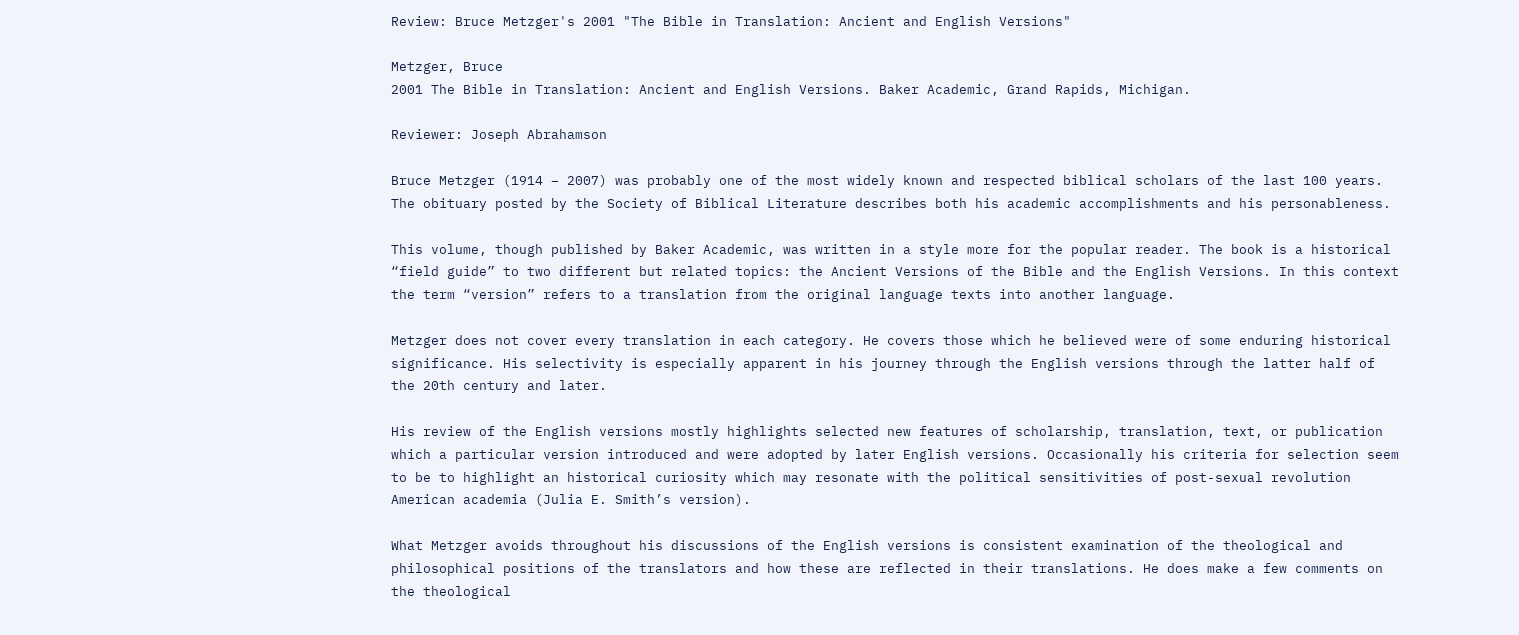Review: Bruce Metzger's 2001 "The Bible in Translation: Ancient and English Versions"

Metzger, Bruce
2001 The Bible in Translation: Ancient and English Versions. Baker Academic, Grand Rapids, Michigan.

Reviewer: Joseph Abrahamson

Bruce Metzger (1914 – 2007) was probably one of the most widely known and respected biblical scholars of the last 100 years. The obituary posted by the Society of Biblical Literature describes both his academic accomplishments and his personableness.

This volume, though published by Baker Academic, was written in a style more for the popular reader. The book is a historical “field guide” to two different but related topics: the Ancient Versions of the Bible and the English Versions. In this context the term “version” refers to a translation from the original language texts into another language.

Metzger does not cover every translation in each category. He covers those which he believed were of some enduring historical significance. His selectivity is especially apparent in his journey through the English versions through the latter half of the 20th century and later.

His review of the English versions mostly highlights selected new features of scholarship, translation, text, or publication which a particular version introduced and were adopted by later English versions. Occasionally his criteria for selection seem to be to highlight an historical curiosity which may resonate with the political sensitivities of post-sexual revolution American academia (Julia E. Smith’s version).

What Metzger avoids throughout his discussions of the English versions is consistent examination of the theological and philosophical positions of the translators and how these are reflected in their translations. He does make a few comments on the theological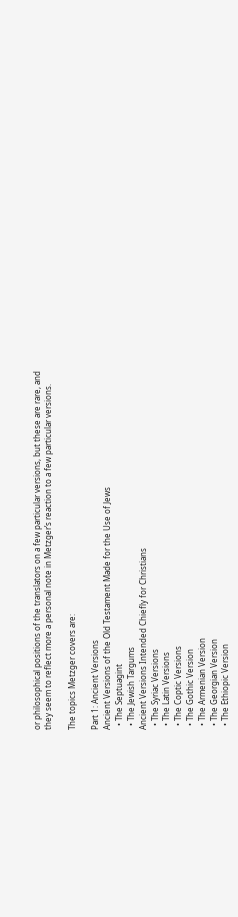or philosophical positions of the translators on a few particular versions, but these are rare, and they seem to reflect more a personal note in Metzger’s reaction to a few particular versions.

The topics Metzger covers are:

Part 1: Ancient Versions
Ancient Versions of the Old Testament Made for the Use of Jews
  • The Septuagint
  • The Jewish Targums
Ancient Versions Intended Chiefly for Christians
  • The Syriac Versions
  • The Latin Versions
  • The Coptic Versions
  • The Gothic Version
  • The Armenian Version
  • The Georgian Version
  • The Ethiopic Version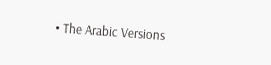• The Arabic Versions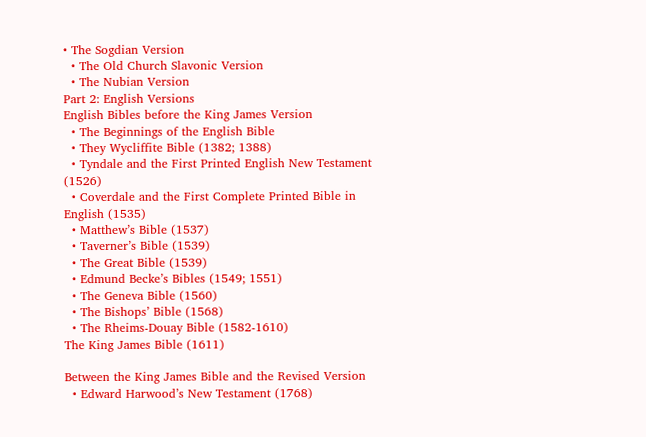• The Sogdian Version
  • The Old Church Slavonic Version
  • The Nubian Version
Part 2: English Versions
English Bibles before the King James Version
  • The Beginnings of the English Bible
  • They Wycliffite Bible (1382; 1388)
  • Tyndale and the First Printed English New Testament (1526)
  • Coverdale and the First Complete Printed Bible in English (1535)
  • Matthew’s Bible (1537)
  • Taverner’s Bible (1539)
  • The Great Bible (1539)
  • Edmund Becke’s Bibles (1549; 1551)
  • The Geneva Bible (1560)
  • The Bishops’ Bible (1568)
  • The Rheims-Douay Bible (1582-1610)
The King James Bible (1611)

Between the King James Bible and the Revised Version
  • Edward Harwood’s New Testament (1768)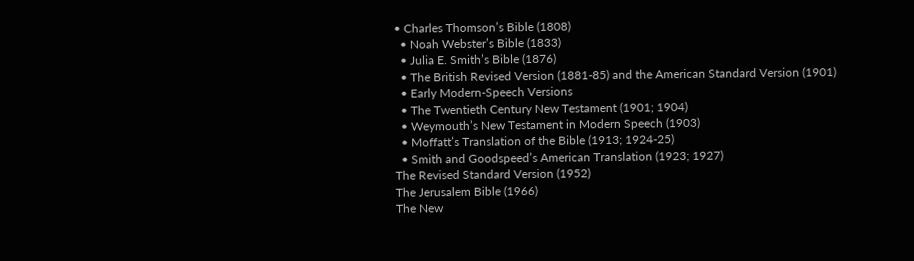• Charles Thomson’s Bible (1808)
  • Noah Webster’s Bible (1833)
  • Julia E. Smith’s Bible (1876)
  • The British Revised Version (1881-85) and the American Standard Version (1901)
  • Early Modern-Speech Versions
  • The Twentieth Century New Testament (1901; 1904)
  • Weymouth’s New Testament in Modern Speech (1903)
  • Moffatt’s Translation of the Bible (1913; 1924-25)
  • Smith and Goodspeed’s American Translation (1923; 1927)
The Revised Standard Version (1952)
The Jerusalem Bible (1966)
The New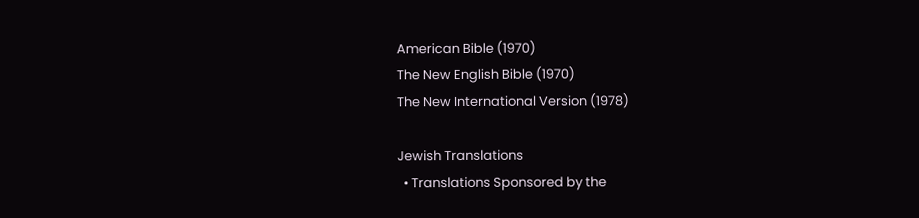American Bible (1970)
The New English Bible (1970)
The New International Version (1978)

Jewish Translations
  • Translations Sponsored by the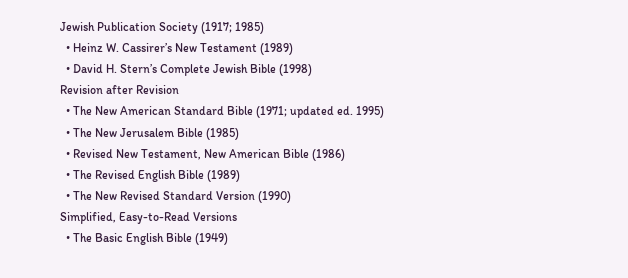Jewish Publication Society (1917; 1985)
  • Heinz W. Cassirer’s New Testament (1989)
  • David H. Stern’s Complete Jewish Bible (1998)
Revision after Revision
  • The New American Standard Bible (1971; updated ed. 1995)
  • The New Jerusalem Bible (1985)
  • Revised New Testament, New American Bible (1986)
  • The Revised English Bible (1989)
  • The New Revised Standard Version (1990)
Simplified, Easy-to-Read Versions
  • The Basic English Bible (1949)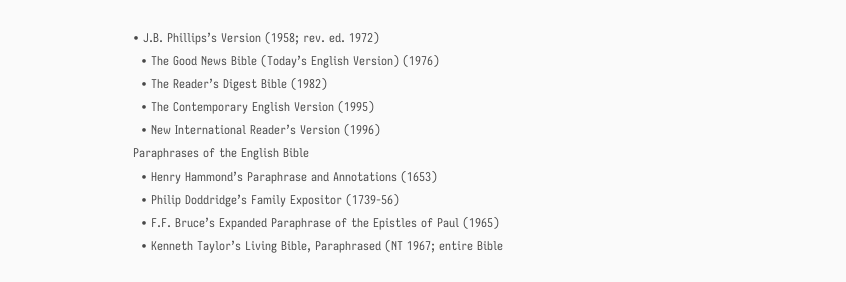• J.B. Phillips’s Version (1958; rev. ed. 1972)
  • The Good News Bible (Today’s English Version) (1976)
  • The Reader’s Digest Bible (1982)
  • The Contemporary English Version (1995)
  • New International Reader’s Version (1996)
Paraphrases of the English Bible
  • Henry Hammond’s Paraphrase and Annotations (1653)
  • Philip Doddridge’s Family Expositor (1739-56)
  • F.F. Bruce’s Expanded Paraphrase of the Epistles of Paul (1965)
  • Kenneth Taylor’s Living Bible, Paraphrased (NT 1967; entire Bible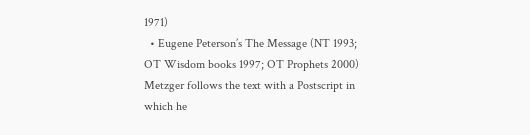1971)
  • Eugene Peterson’s The Message (NT 1993; OT Wisdom books 1997; OT Prophets 2000)
Metzger follows the text with a Postscript in which he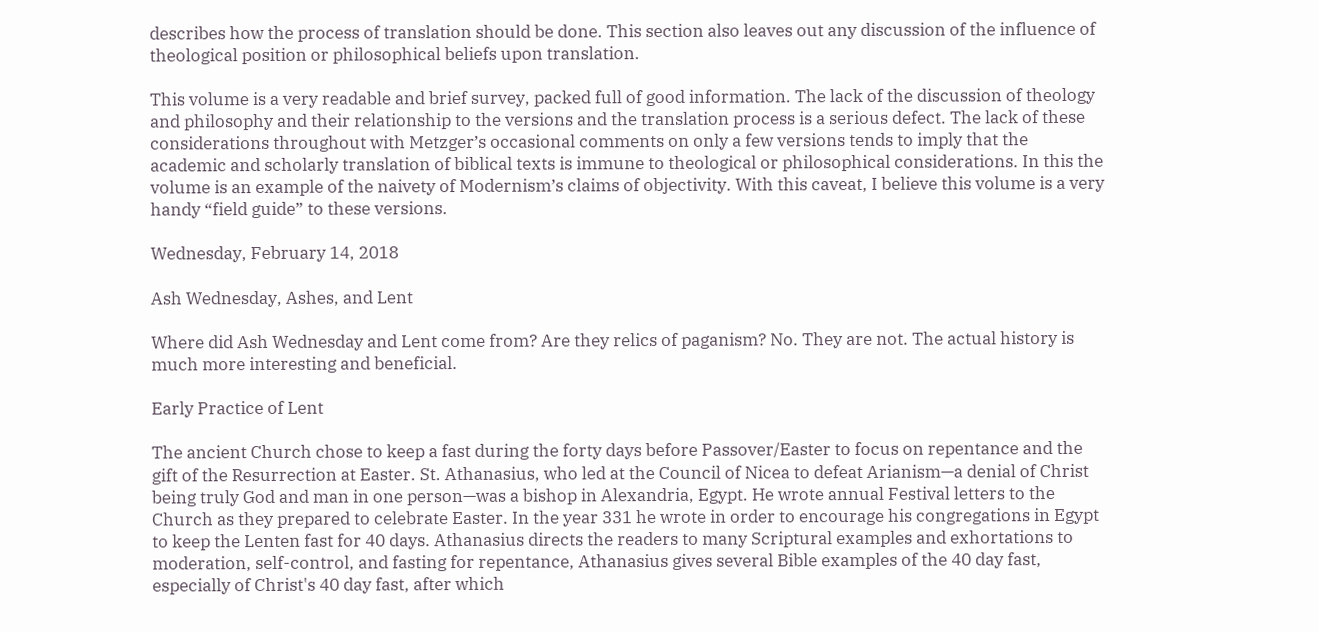describes how the process of translation should be done. This section also leaves out any discussion of the influence of theological position or philosophical beliefs upon translation.

This volume is a very readable and brief survey, packed full of good information. The lack of the discussion of theology and philosophy and their relationship to the versions and the translation process is a serious defect. The lack of these considerations throughout with Metzger’s occasional comments on only a few versions tends to imply that the academic and scholarly translation of biblical texts is immune to theological or philosophical considerations. In this the volume is an example of the naivety of Modernism’s claims of objectivity. With this caveat, I believe this volume is a very handy “field guide” to these versions.

Wednesday, February 14, 2018

Ash Wednesday, Ashes, and Lent

Where did Ash Wednesday and Lent come from? Are they relics of paganism? No. They are not. The actual history is much more interesting and beneficial.

Early Practice of Lent

The ancient Church chose to keep a fast during the forty days before Passover/Easter to focus on repentance and the gift of the Resurrection at Easter. St. Athanasius, who led at the Council of Nicea to defeat Arianism—a denial of Christ being truly God and man in one person—was a bishop in Alexandria, Egypt. He wrote annual Festival letters to the Church as they prepared to celebrate Easter. In the year 331 he wrote in order to encourage his congregations in Egypt to keep the Lenten fast for 40 days. Athanasius directs the readers to many Scriptural examples and exhortations to moderation, self-control, and fasting for repentance, Athanasius gives several Bible examples of the 40 day fast, especially of Christ's 40 day fast, after which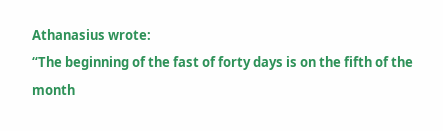Athanasius wrote:
“The beginning of the fast of forty days is on the fifth of the month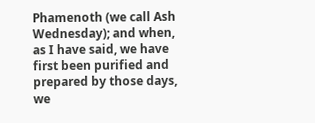Phamenoth (we call Ash Wednesday); and when, as I have said, we have first been purified and prepared by those days, we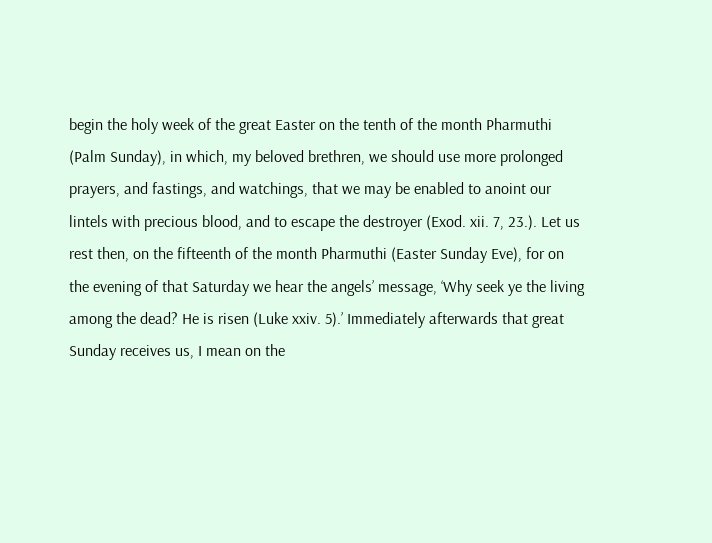begin the holy week of the great Easter on the tenth of the month Pharmuthi (Palm Sunday), in which, my beloved brethren, we should use more prolonged prayers, and fastings, and watchings, that we may be enabled to anoint our lintels with precious blood, and to escape the destroyer (Exod. xii. 7, 23.). Let us rest then, on the fifteenth of the month Pharmuthi (Easter Sunday Eve), for on the evening of that Saturday we hear the angels’ message, ‘Why seek ye the living among the dead? He is risen (Luke xxiv. 5).’ Immediately afterwards that great Sunday receives us, I mean on the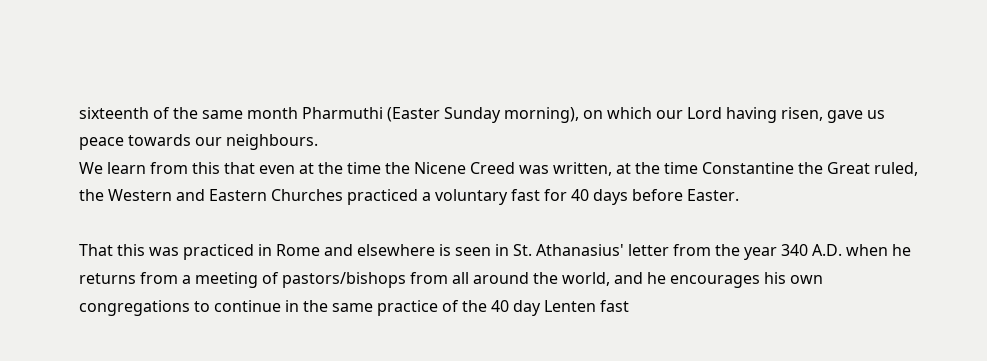sixteenth of the same month Pharmuthi (Easter Sunday morning), on which our Lord having risen, gave us peace towards our neighbours.
We learn from this that even at the time the Nicene Creed was written, at the time Constantine the Great ruled, the Western and Eastern Churches practiced a voluntary fast for 40 days before Easter.

That this was practiced in Rome and elsewhere is seen in St. Athanasius' letter from the year 340 A.D. when he returns from a meeting of pastors/bishops from all around the world, and he encourages his own congregations to continue in the same practice of the 40 day Lenten fast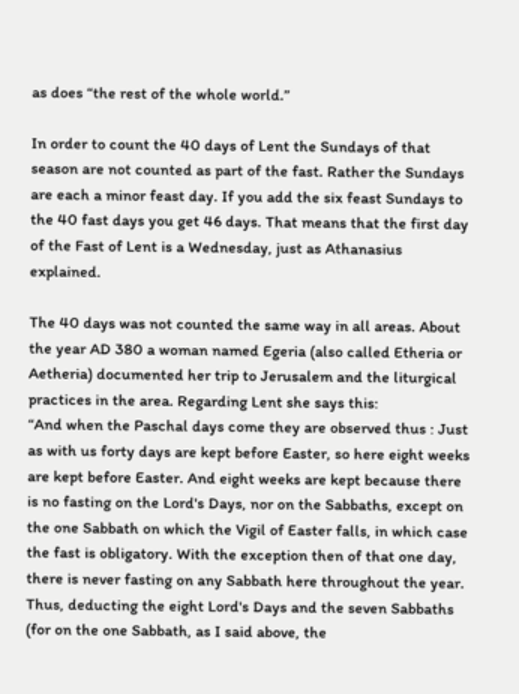as does “the rest of the whole world.”

In order to count the 40 days of Lent the Sundays of that season are not counted as part of the fast. Rather the Sundays are each a minor feast day. If you add the six feast Sundays to the 40 fast days you get 46 days. That means that the first day of the Fast of Lent is a Wednesday, just as Athanasius explained.

The 40 days was not counted the same way in all areas. About the year AD 380 a woman named Egeria (also called Etheria or Aetheria) documented her trip to Jerusalem and the liturgical practices in the area. Regarding Lent she says this:
“And when the Paschal days come they are observed thus : Just as with us forty days are kept before Easter, so here eight weeks are kept before Easter. And eight weeks are kept because there is no fasting on the Lord's Days, nor on the Sabbaths, except on the one Sabbath on which the Vigil of Easter falls, in which case the fast is obligatory. With the exception then of that one day, there is never fasting on any Sabbath here throughout the year. Thus, deducting the eight Lord's Days and the seven Sabbaths (for on the one Sabbath, as I said above, the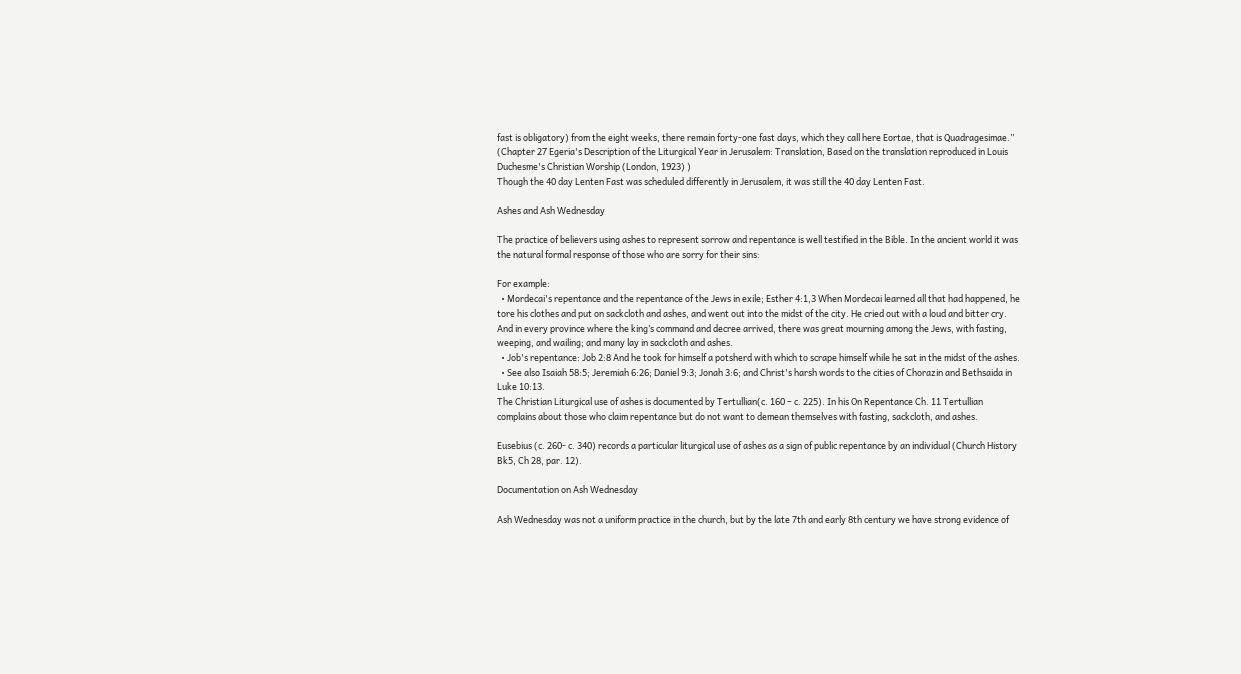fast is obligatory) from the eight weeks, there remain forty-one fast days, which they call here Eortae, that is Quadragesimae.” (Chapter 27 Egeria's Description of the Liturgical Year in Jerusalem: Translation, Based on the translation reproduced in Louis Duchesme's Christian Worship (London, 1923) )
Though the 40 day Lenten Fast was scheduled differently in Jerusalem, it was still the 40 day Lenten Fast.

Ashes and Ash Wednesday

The practice of believers using ashes to represent sorrow and repentance is well testified in the Bible. In the ancient world it was the natural formal response of those who are sorry for their sins:

For example:
  • Mordecai's repentance and the repentance of the Jews in exile; Esther 4:1,3 When Mordecai learned all that had happened, he tore his clothes and put on sackcloth and ashes, and went out into the midst of the city. He cried out with a loud and bitter cry. And in every province where the king’s command and decree arrived, there was great mourning among the Jews, with fasting, weeping, and wailing; and many lay in sackcloth and ashes.
  • Job's repentance: Job 2:8 And he took for himself a potsherd with which to scrape himself while he sat in the midst of the ashes.
  • See also Isaiah 58:5; Jeremiah 6:26; Daniel 9:3; Jonah 3:6; and Christ's harsh words to the cities of Chorazin and Bethsaida in Luke 10:13.
The Christian Liturgical use of ashes is documented by Tertullian(c. 160 – c. 225). In his On Repentance Ch. 11 Tertullian complains about those who claim repentance but do not want to demean themselves with fasting, sackcloth, and ashes.

Eusebius (c. 260- c. 340) records a particular liturgical use of ashes as a sign of public repentance by an individual (Church History Bk5, Ch 28, par. 12).

Documentation on Ash Wednesday

Ash Wednesday was not a uniform practice in the church, but by the late 7th and early 8th century we have strong evidence of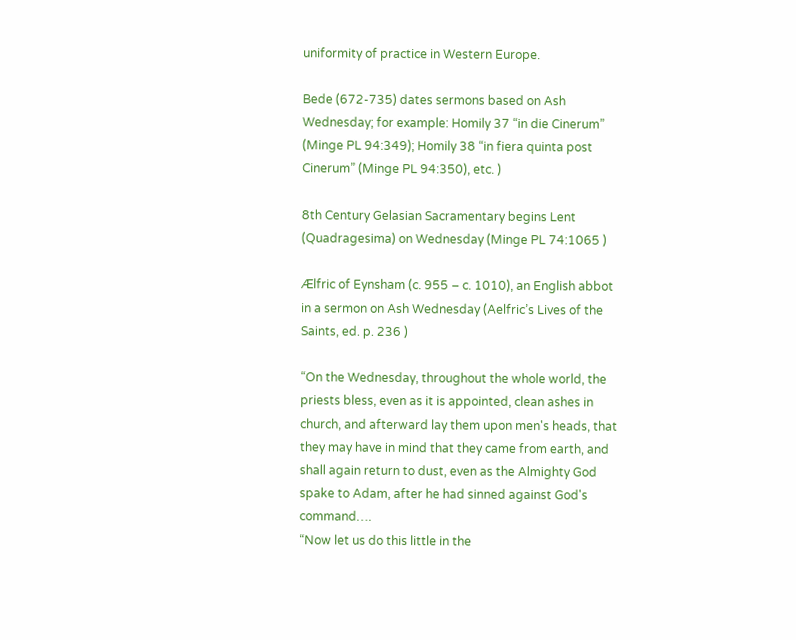uniformity of practice in Western Europe.

Bede (672-735) dates sermons based on Ash Wednesday; for example: Homily 37 “in die Cinerum” (Minge PL 94:349); Homily 38 “in fiera quinta post Cinerum” (Minge PL 94:350), etc. )

8th Century Gelasian Sacramentary begins Lent (Quadragesima) on Wednesday (Minge PL 74:1065 )

Ælfric of Eynsham (c. 955 – c. 1010), an English abbot in a sermon on Ash Wednesday (Aelfric’s Lives of the Saints, ed. p. 236 )

“On the Wednesday, throughout the whole world, the priests bless, even as it is appointed, clean ashes in church, and afterward lay them upon men's heads, that they may have in mind that they came from earth, and shall again return to dust, even as the Almighty God spake to Adam, after he had sinned against God's command….
“Now let us do this little in the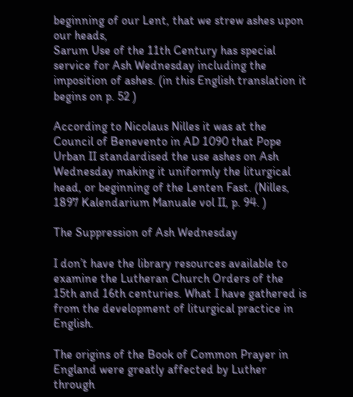beginning of our Lent, that we strew ashes upon our heads,
Sarum Use of the 11th Century has special service for Ash Wednesday including the imposition of ashes. (in this English translation it begins on p. 52 )

According to Nicolaus Nilles it was at the Council of Benevento in AD 1090 that Pope Urban II standardised the use ashes on Ash Wednesday making it uniformly the liturgical head, or beginning of the Lenten Fast. (Nilles, 1897 Kalendarium Manuale vol II, p. 94. )

The Suppression of Ash Wednesday

I don’t have the library resources available to examine the Lutheran Church Orders of the 15th and 16th centuries. What I have gathered is from the development of liturgical practice in English.

The origins of the Book of Common Prayer in England were greatly affected by Luther through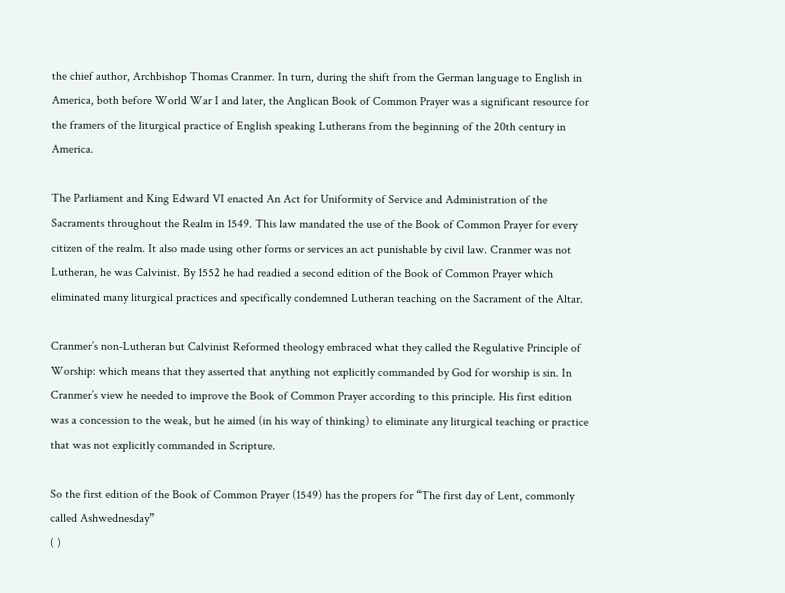the chief author, Archbishop Thomas Cranmer. In turn, during the shift from the German language to English in America, both before World War I and later, the Anglican Book of Common Prayer was a significant resource for the framers of the liturgical practice of English speaking Lutherans from the beginning of the 20th century in America.

The Parliament and King Edward VI enacted An Act for Uniformity of Service and Administration of the Sacraments throughout the Realm in 1549. This law mandated the use of the Book of Common Prayer for every citizen of the realm. It also made using other forms or services an act punishable by civil law. Cranmer was not Lutheran, he was Calvinist. By 1552 he had readied a second edition of the Book of Common Prayer which eliminated many liturgical practices and specifically condemned Lutheran teaching on the Sacrament of the Altar.

Cranmer’s non-Lutheran but Calvinist Reformed theology embraced what they called the Regulative Principle of Worship: which means that they asserted that anything not explicitly commanded by God for worship is sin. In Cranmer’s view he needed to improve the Book of Common Prayer according to this principle. His first edition was a concession to the weak, but he aimed (in his way of thinking) to eliminate any liturgical teaching or practice that was not explicitly commanded in Scripture.

So the first edition of the Book of Common Prayer (1549) has the propers for “The first day of Lent, commonly called Ashwednesday”
( )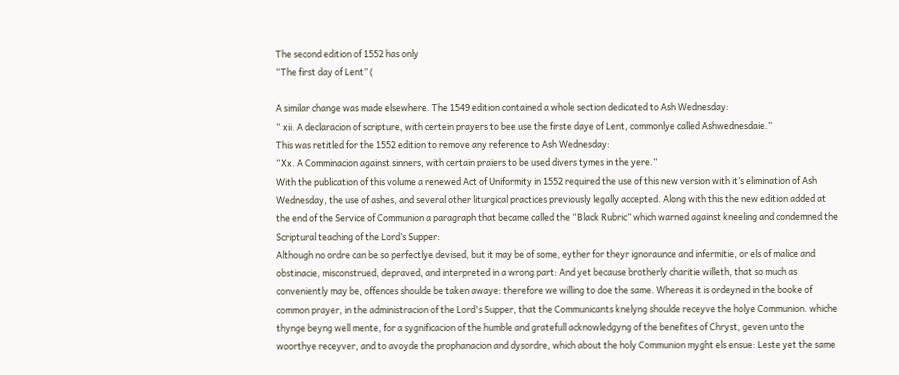The second edition of 1552 has only
“The first day of Lent” (

A similar change was made elsewhere. The 1549 edition contained a whole section dedicated to Ash Wednesday:
“ xii. A declaracion of scripture, with certein prayers to bee use the firste daye of Lent, commonlye called Ashwednesdaie.”
This was retitled for the 1552 edition to remove any reference to Ash Wednesday:
“Xx. A Comminacion against sinners, with certain praiers to be used divers tymes in the yere.”
With the publication of this volume a renewed Act of Uniformity in 1552 required the use of this new version with it’s elimination of Ash Wednesday, the use of ashes, and several other liturgical practices previously legally accepted. Along with this the new edition added at the end of the Service of Communion a paragraph that became called the “Black Rubric” which warned against kneeling and condemned the Scriptural teaching of the Lord’s Supper:
Although no ordre can be so perfectlye devised, but it may be of some, eyther for theyr ignoraunce and infermitie, or els of malice and obstinacie, misconstrued, depraved, and interpreted in a wrong part: And yet because brotherly charitie willeth, that so much as conveniently may be, offences shoulde be taken awaye: therefore we willing to doe the same. Whereas it is ordeyned in the booke of common prayer, in the administracion of the Lord's Supper, that the Communicants knelyng shoulde receyve the holye Communion. whiche thynge beyng well mente, for a sygnificacion of the humble and gratefull acknowledgyng of the benefites of Chryst, geven unto the woorthye receyver, and to avoyde the prophanacion and dysordre, which about the holy Communion myght els ensue: Leste yet the same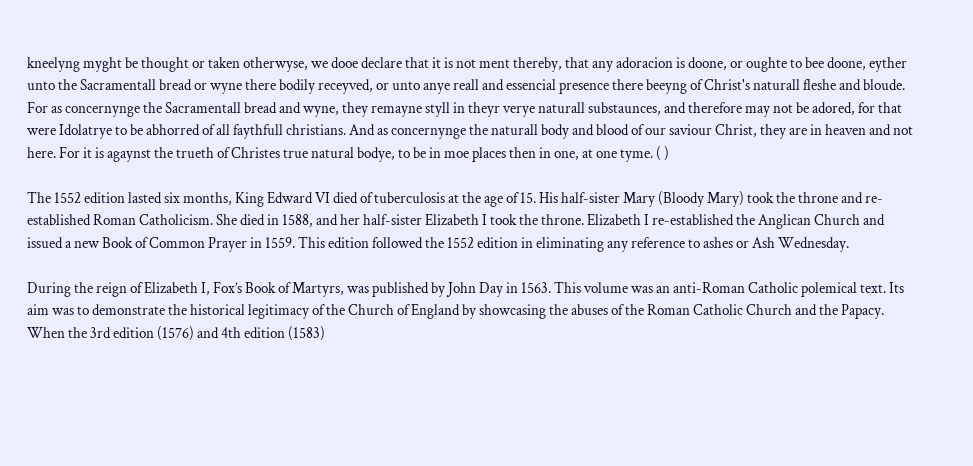kneelyng myght be thought or taken otherwyse, we dooe declare that it is not ment thereby, that any adoracion is doone, or oughte to bee doone, eyther unto the Sacramentall bread or wyne there bodily receyved, or unto anye reall and essencial presence there beeyng of Christ's naturall fleshe and bloude. For as concernynge the Sacramentall bread and wyne, they remayne styll in theyr verye naturall substaunces, and therefore may not be adored, for that were Idolatrye to be abhorred of all faythfull christians. And as concernynge the naturall body and blood of our saviour Christ, they are in heaven and not here. For it is agaynst the trueth of Christes true natural bodye, to be in moe places then in one, at one tyme. ( )

The 1552 edition lasted six months, King Edward VI died of tuberculosis at the age of 15. His half-sister Mary (Bloody Mary) took the throne and re-established Roman Catholicism. She died in 1588, and her half-sister Elizabeth I took the throne. Elizabeth I re-established the Anglican Church and issued a new Book of Common Prayer in 1559. This edition followed the 1552 edition in eliminating any reference to ashes or Ash Wednesday.

During the reign of Elizabeth I, Fox’s Book of Martyrs, was published by John Day in 1563. This volume was an anti-Roman Catholic polemical text. Its aim was to demonstrate the historical legitimacy of the Church of England by showcasing the abuses of the Roman Catholic Church and the Papacy. When the 3rd edition (1576) and 4th edition (1583)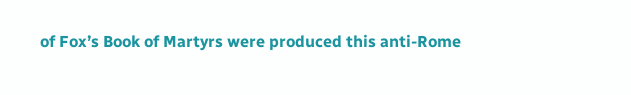of Fox’s Book of Martyrs were produced this anti-Rome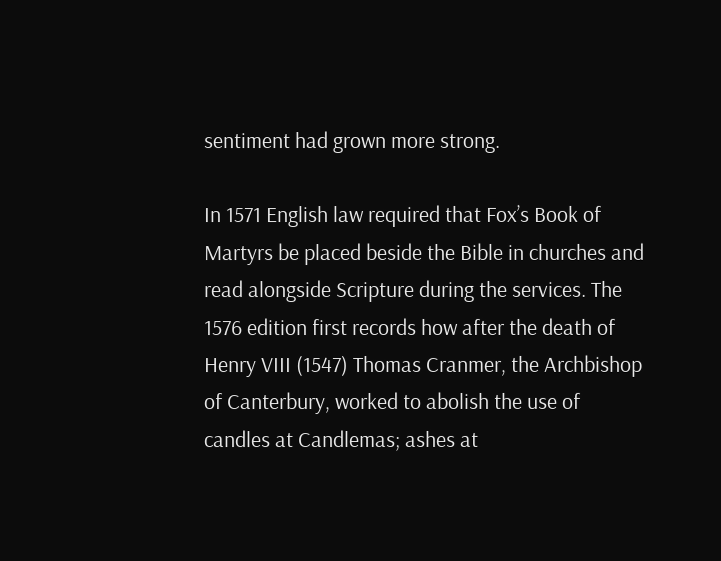sentiment had grown more strong.

In 1571 English law required that Fox’s Book of Martyrs be placed beside the Bible in churches and read alongside Scripture during the services. The 1576 edition first records how after the death of Henry VIII (1547) Thomas Cranmer, the Archbishop of Canterbury, worked to abolish the use of candles at Candlemas; ashes at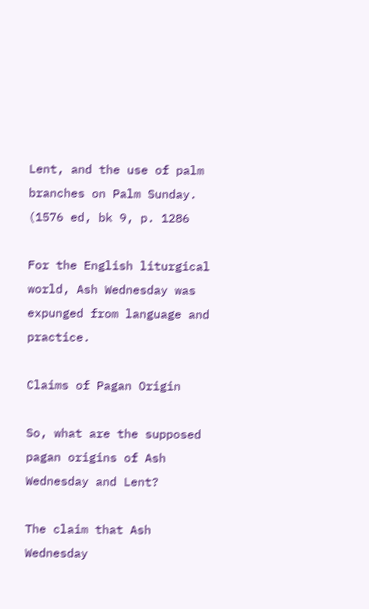Lent, and the use of palm branches on Palm Sunday. (1576 ed, bk 9, p. 1286

For the English liturgical world, Ash Wednesday was expunged from language and practice.

Claims of Pagan Origin

So, what are the supposed pagan origins of Ash Wednesday and Lent?

The claim that Ash Wednesday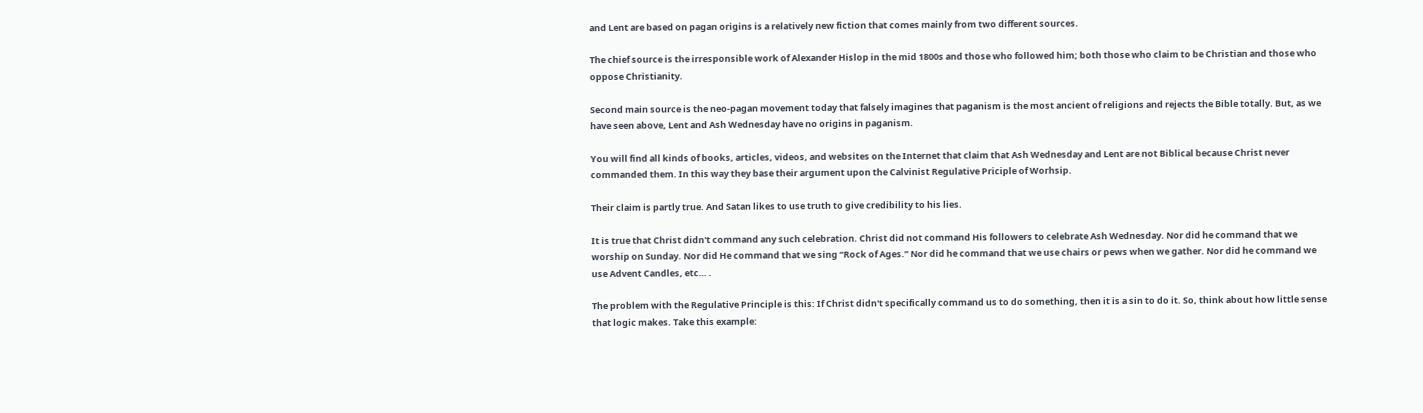and Lent are based on pagan origins is a relatively new fiction that comes mainly from two different sources.

The chief source is the irresponsible work of Alexander Hislop in the mid 1800s and those who followed him; both those who claim to be Christian and those who oppose Christianity.

Second main source is the neo-pagan movement today that falsely imagines that paganism is the most ancient of religions and rejects the Bible totally. But, as we have seen above, Lent and Ash Wednesday have no origins in paganism.

You will find all kinds of books, articles, videos, and websites on the Internet that claim that Ash Wednesday and Lent are not Biblical because Christ never commanded them. In this way they base their argument upon the Calvinist Regulative Priciple of Worhsip.

Their claim is partly true. And Satan likes to use truth to give credibility to his lies.

It is true that Christ didn't command any such celebration. Christ did not command His followers to celebrate Ash Wednesday. Nor did he command that we worship on Sunday. Nor did He command that we sing “Rock of Ages.” Nor did he command that we use chairs or pews when we gather. Nor did he command we use Advent Candles, etc… .

The problem with the Regulative Principle is this: If Christ didn't specifically command us to do something, then it is a sin to do it. So, think about how little sense that logic makes. Take this example: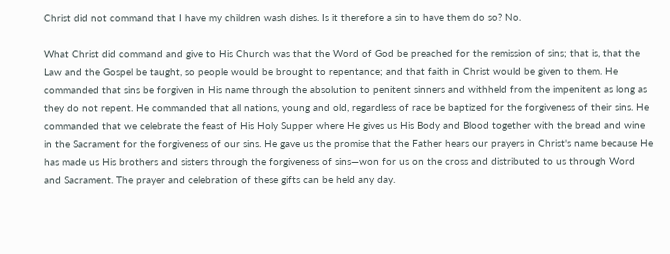Christ did not command that I have my children wash dishes. Is it therefore a sin to have them do so? No.

What Christ did command and give to His Church was that the Word of God be preached for the remission of sins; that is, that the Law and the Gospel be taught, so people would be brought to repentance; and that faith in Christ would be given to them. He commanded that sins be forgiven in His name through the absolution to penitent sinners and withheld from the impenitent as long as they do not repent. He commanded that all nations, young and old, regardless of race be baptized for the forgiveness of their sins. He commanded that we celebrate the feast of His Holy Supper where He gives us His Body and Blood together with the bread and wine in the Sacrament for the forgiveness of our sins. He gave us the promise that the Father hears our prayers in Christ's name because He has made us His brothers and sisters through the forgiveness of sins—won for us on the cross and distributed to us through Word and Sacrament. The prayer and celebration of these gifts can be held any day.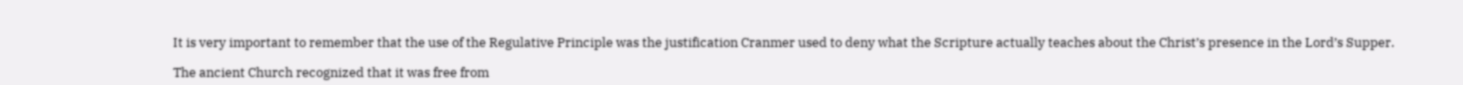It is very important to remember that the use of the Regulative Principle was the justification Cranmer used to deny what the Scripture actually teaches about the Christ’s presence in the Lord’s Supper.

The ancient Church recognized that it was free from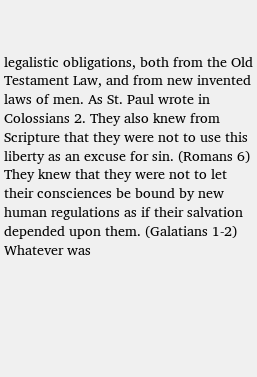legalistic obligations, both from the Old Testament Law, and from new invented laws of men. As St. Paul wrote in Colossians 2. They also knew from Scripture that they were not to use this liberty as an excuse for sin. (Romans 6) They knew that they were not to let their consciences be bound by new human regulations as if their salvation depended upon them. (Galatians 1-2) Whatever was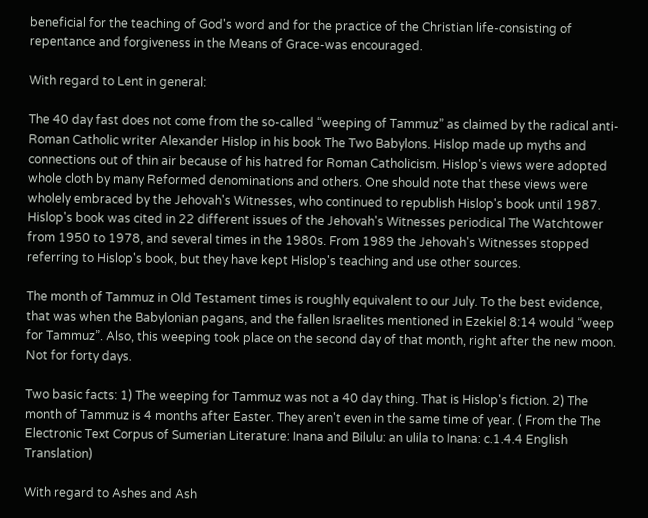beneficial for the teaching of God's word and for the practice of the Christian life-consisting of repentance and forgiveness in the Means of Grace-was encouraged.

With regard to Lent in general:

The 40 day fast does not come from the so-called “weeping of Tammuz” as claimed by the radical anti-Roman Catholic writer Alexander Hislop in his book The Two Babylons. Hislop made up myths and connections out of thin air because of his hatred for Roman Catholicism. Hislop's views were adopted whole cloth by many Reformed denominations and others. One should note that these views were wholely embraced by the Jehovah's Witnesses, who continued to republish Hislop's book until 1987. Hislop's book was cited in 22 different issues of the Jehovah's Witnesses periodical The Watchtower from 1950 to 1978, and several times in the 1980s. From 1989 the Jehovah's Witnesses stopped referring to Hislop's book, but they have kept Hislop's teaching and use other sources.

The month of Tammuz in Old Testament times is roughly equivalent to our July. To the best evidence, that was when the Babylonian pagans, and the fallen Israelites mentioned in Ezekiel 8:14 would “weep for Tammuz”. Also, this weeping took place on the second day of that month, right after the new moon. Not for forty days.

Two basic facts: 1) The weeping for Tammuz was not a 40 day thing. That is Hislop's fiction. 2) The month of Tammuz is 4 months after Easter. They aren't even in the same time of year. ( From the The Electronic Text Corpus of Sumerian Literature: Inana and Bilulu: an ulila to Inana: c.1.4.4 English Translation)

With regard to Ashes and Ash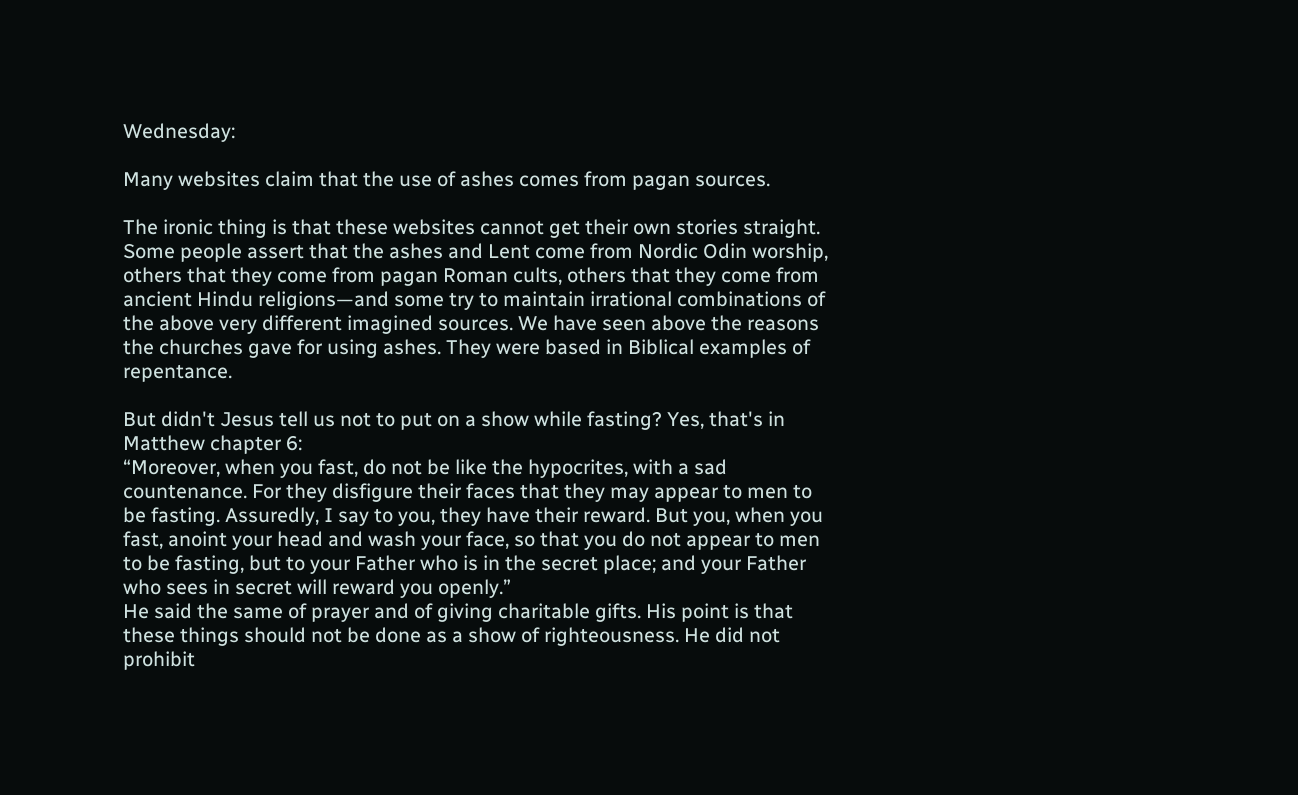Wednesday:

Many websites claim that the use of ashes comes from pagan sources.

The ironic thing is that these websites cannot get their own stories straight. Some people assert that the ashes and Lent come from Nordic Odin worship, others that they come from pagan Roman cults, others that they come from ancient Hindu religions—and some try to maintain irrational combinations of the above very different imagined sources. We have seen above the reasons the churches gave for using ashes. They were based in Biblical examples of repentance.

But didn't Jesus tell us not to put on a show while fasting? Yes, that's in Matthew chapter 6:
“Moreover, when you fast, do not be like the hypocrites, with a sad countenance. For they disfigure their faces that they may appear to men to be fasting. Assuredly, I say to you, they have their reward. But you, when you fast, anoint your head and wash your face, so that you do not appear to men to be fasting, but to your Father who is in the secret place; and your Father who sees in secret will reward you openly.”
He said the same of prayer and of giving charitable gifts. His point is that these things should not be done as a show of righteousness. He did not prohibit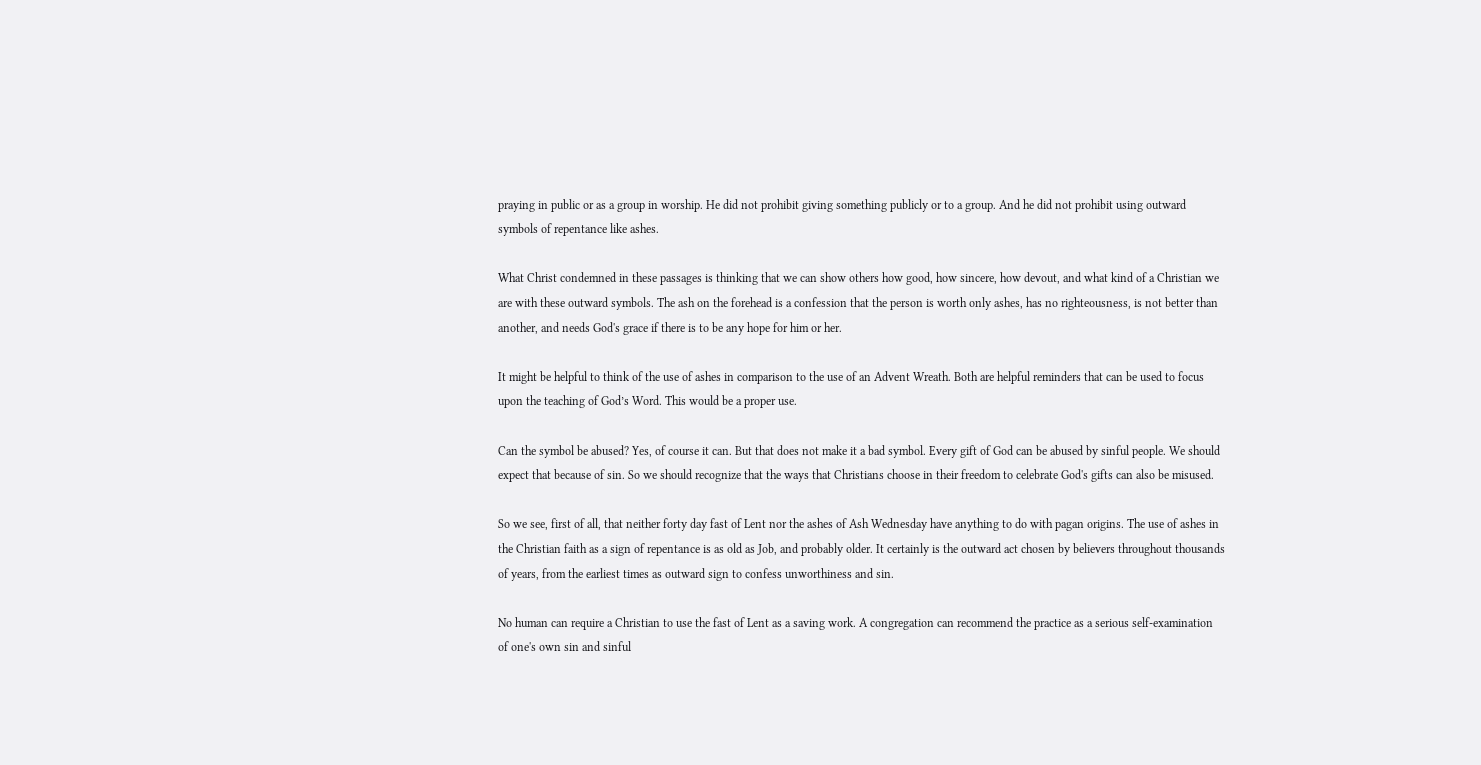praying in public or as a group in worship. He did not prohibit giving something publicly or to a group. And he did not prohibit using outward symbols of repentance like ashes.

What Christ condemned in these passages is thinking that we can show others how good, how sincere, how devout, and what kind of a Christian we are with these outward symbols. The ash on the forehead is a confession that the person is worth only ashes, has no righteousness, is not better than another, and needs God's grace if there is to be any hope for him or her.

It might be helpful to think of the use of ashes in comparison to the use of an Advent Wreath. Both are helpful reminders that can be used to focus upon the teaching of God’s Word. This would be a proper use.

Can the symbol be abused? Yes, of course it can. But that does not make it a bad symbol. Every gift of God can be abused by sinful people. We should expect that because of sin. So we should recognize that the ways that Christians choose in their freedom to celebrate God's gifts can also be misused.

So we see, first of all, that neither forty day fast of Lent nor the ashes of Ash Wednesday have anything to do with pagan origins. The use of ashes in the Christian faith as a sign of repentance is as old as Job, and probably older. It certainly is the outward act chosen by believers throughout thousands of years, from the earliest times as outward sign to confess unworthiness and sin.

No human can require a Christian to use the fast of Lent as a saving work. A congregation can recommend the practice as a serious self-examination of one's own sin and sinful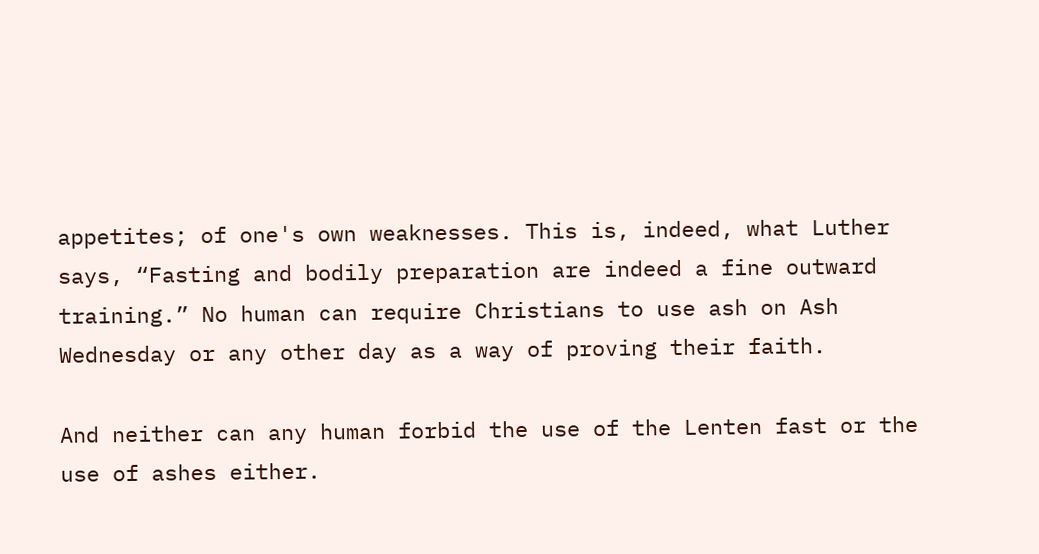appetites; of one's own weaknesses. This is, indeed, what Luther says, “Fasting and bodily preparation are indeed a fine outward training.” No human can require Christians to use ash on Ash Wednesday or any other day as a way of proving their faith.

And neither can any human forbid the use of the Lenten fast or the use of ashes either.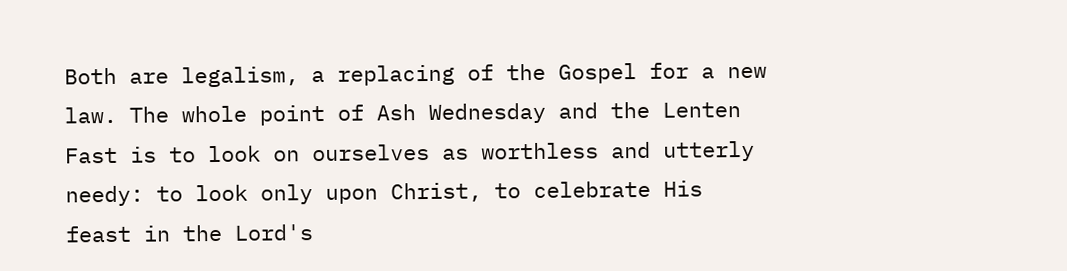Both are legalism, a replacing of the Gospel for a new law. The whole point of Ash Wednesday and the Lenten Fast is to look on ourselves as worthless and utterly needy: to look only upon Christ, to celebrate His feast in the Lord's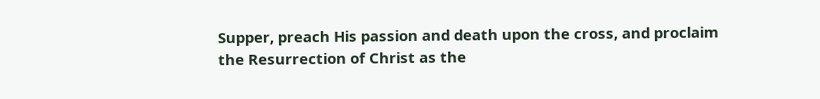Supper, preach His passion and death upon the cross, and proclaim the Resurrection of Christ as the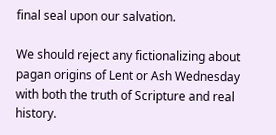final seal upon our salvation.

We should reject any fictionalizing about pagan origins of Lent or Ash Wednesday with both the truth of Scripture and real history.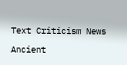Text Criticism News

Ancient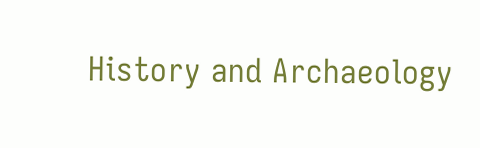History and Archaeology